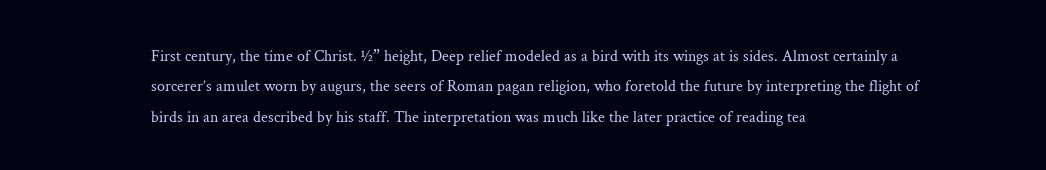First century, the time of Christ. ½” height, Deep relief modeled as a bird with its wings at is sides. Almost certainly a sorcerer’s amulet worn by augurs, the seers of Roman pagan religion, who foretold the future by interpreting the flight of birds in an area described by his staff. The interpretation was much like the later practice of reading tea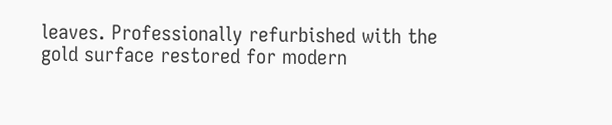leaves. Professionally refurbished with the gold surface restored for modern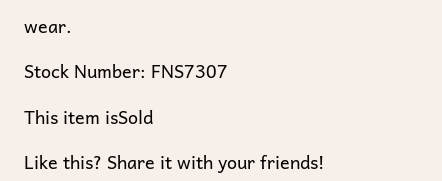wear.

Stock Number: FNS7307

This item isSold

Like this? Share it with your friends!